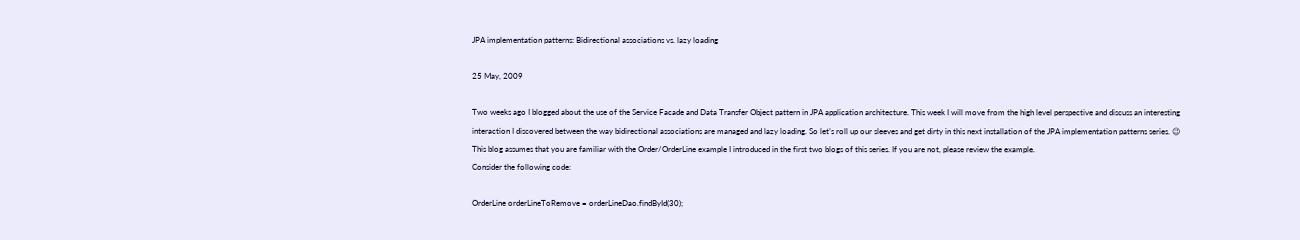JPA implementation patterns: Bidirectional associations vs. lazy loading

25 May, 2009

Two weeks ago I blogged about the use of the Service Facade and Data Transfer Object pattern in JPA application architecture. This week I will move from the high level perspective and discuss an interesting interaction I discovered between the way bidirectional associations are managed and lazy loading. So let’s roll up our sleeves and get dirty in this next installation of the JPA implementation patterns series. 😉
This blog assumes that you are familiar with the Order/OrderLine example I introduced in the first two blogs of this series. If you are not, please review the example.
Consider the following code:

OrderLine orderLineToRemove = orderLineDao.findById(30);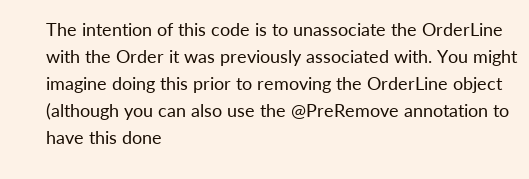The intention of this code is to unassociate the OrderLine with the Order it was previously associated with. You might imagine doing this prior to removing the OrderLine object (although you can also use the @PreRemove annotation to have this done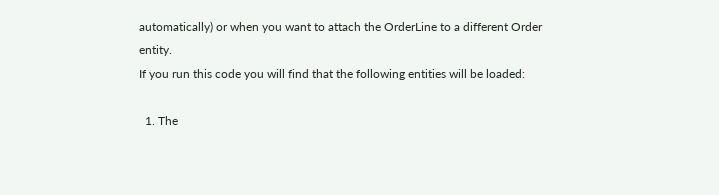automatically) or when you want to attach the OrderLine to a different Order entity.
If you run this code you will find that the following entities will be loaded:

  1. The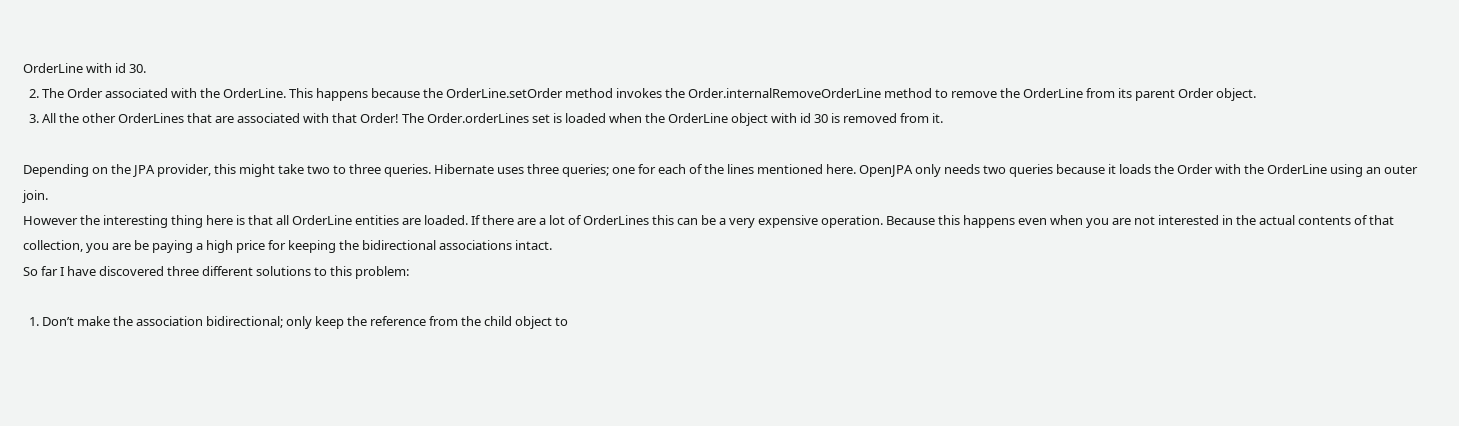OrderLine with id 30.
  2. The Order associated with the OrderLine. This happens because the OrderLine.setOrder method invokes the Order.internalRemoveOrderLine method to remove the OrderLine from its parent Order object.
  3. All the other OrderLines that are associated with that Order! The Order.orderLines set is loaded when the OrderLine object with id 30 is removed from it.

Depending on the JPA provider, this might take two to three queries. Hibernate uses three queries; one for each of the lines mentioned here. OpenJPA only needs two queries because it loads the Order with the OrderLine using an outer join.
However the interesting thing here is that all OrderLine entities are loaded. If there are a lot of OrderLines this can be a very expensive operation. Because this happens even when you are not interested in the actual contents of that collection, you are be paying a high price for keeping the bidirectional associations intact.
So far I have discovered three different solutions to this problem:

  1. Don’t make the association bidirectional; only keep the reference from the child object to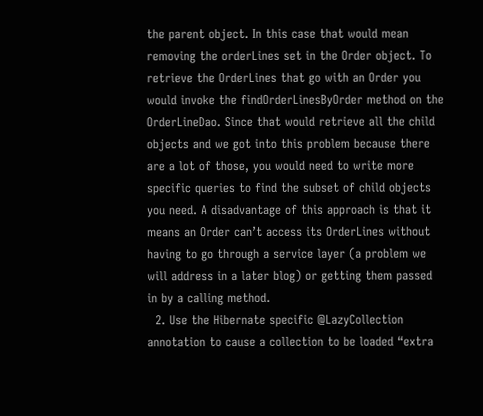the parent object. In this case that would mean removing the orderLines set in the Order object. To retrieve the OrderLines that go with an Order you would invoke the findOrderLinesByOrder method on the OrderLineDao. Since that would retrieve all the child objects and we got into this problem because there are a lot of those, you would need to write more specific queries to find the subset of child objects you need. A disadvantage of this approach is that it means an Order can’t access its OrderLines without having to go through a service layer (a problem we will address in a later blog) or getting them passed in by a calling method.
  2. Use the Hibernate specific @LazyCollection annotation to cause a collection to be loaded “extra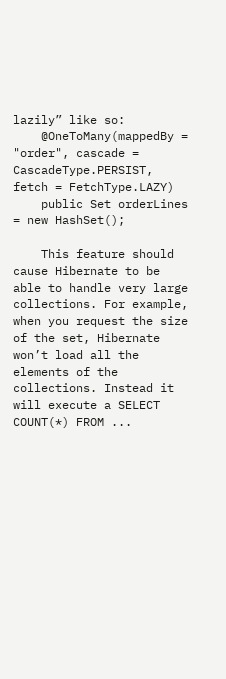lazily” like so:
    @OneToMany(mappedBy = "order", cascade = CascadeType.PERSIST, fetch = FetchType.LAZY)
    public Set orderLines = new HashSet();

    This feature should cause Hibernate to be able to handle very large collections. For example, when you request the size of the set, Hibernate won’t load all the elements of the collections. Instead it will execute a SELECT COUNT(*) FROM ...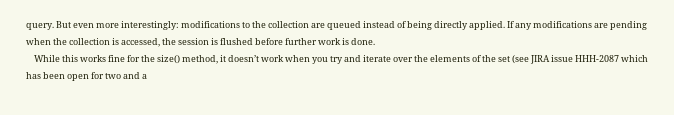query. But even more interestingly: modifications to the collection are queued instead of being directly applied. If any modifications are pending when the collection is accessed, the session is flushed before further work is done.
    While this works fine for the size() method, it doesn’t work when you try and iterate over the elements of the set (see JIRA issue HHH-2087 which has been open for two and a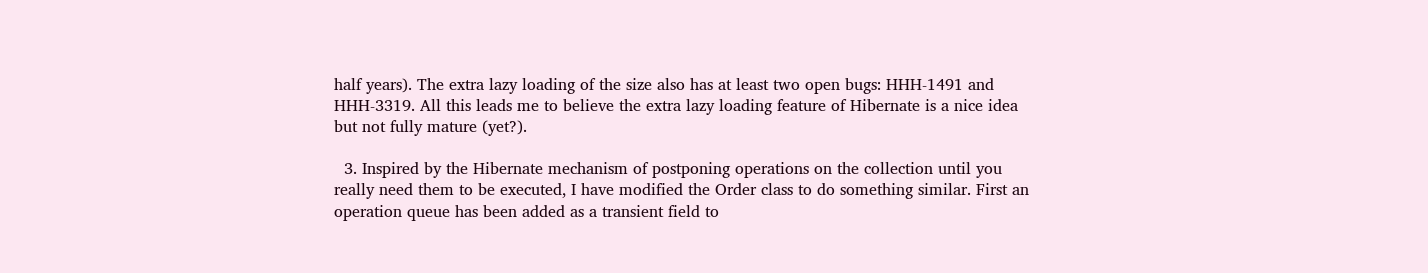half years). The extra lazy loading of the size also has at least two open bugs: HHH-1491 and HHH-3319. All this leads me to believe the extra lazy loading feature of Hibernate is a nice idea but not fully mature (yet?).

  3. Inspired by the Hibernate mechanism of postponing operations on the collection until you really need them to be executed, I have modified the Order class to do something similar. First an operation queue has been added as a transient field to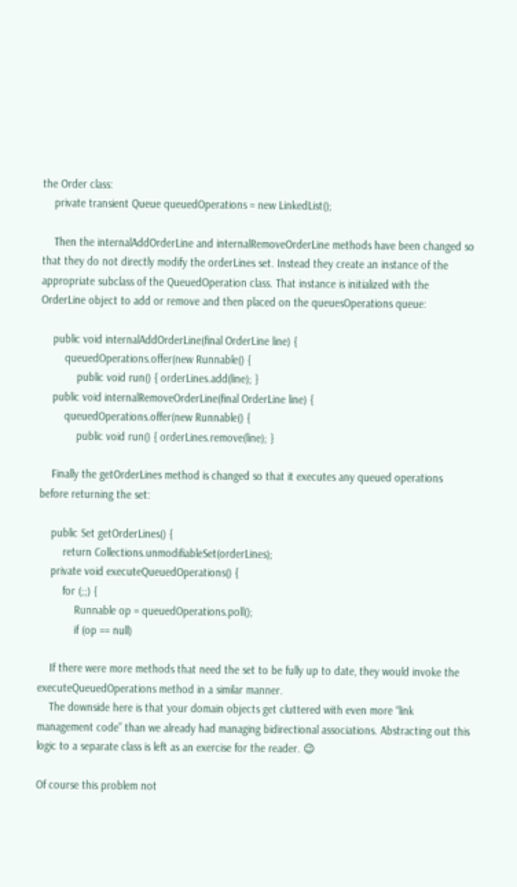the Order class:
    private transient Queue queuedOperations = new LinkedList();

    Then the internalAddOrderLine and internalRemoveOrderLine methods have been changed so that they do not directly modify the orderLines set. Instead they create an instance of the appropriate subclass of the QueuedOperation class. That instance is initialized with the OrderLine object to add or remove and then placed on the queuesOperations queue:

    public void internalAddOrderLine(final OrderLine line) {
        queuedOperations.offer(new Runnable() {
            public void run() { orderLines.add(line); }
    public void internalRemoveOrderLine(final OrderLine line) {
        queuedOperations.offer(new Runnable() {
            public void run() { orderLines.remove(line); }

    Finally the getOrderLines method is changed so that it executes any queued operations before returning the set:

    public Set getOrderLines() {
        return Collections.unmodifiableSet(orderLines);
    private void executeQueuedOperations() {
        for (;;) {
            Runnable op = queuedOperations.poll();
            if (op == null)

    If there were more methods that need the set to be fully up to date, they would invoke the executeQueuedOperations method in a similar manner.
    The downside here is that your domain objects get cluttered with even more “link management code” than we already had managing bidirectional associations. Abstracting out this logic to a separate class is left as an exercise for the reader. 😉

Of course this problem not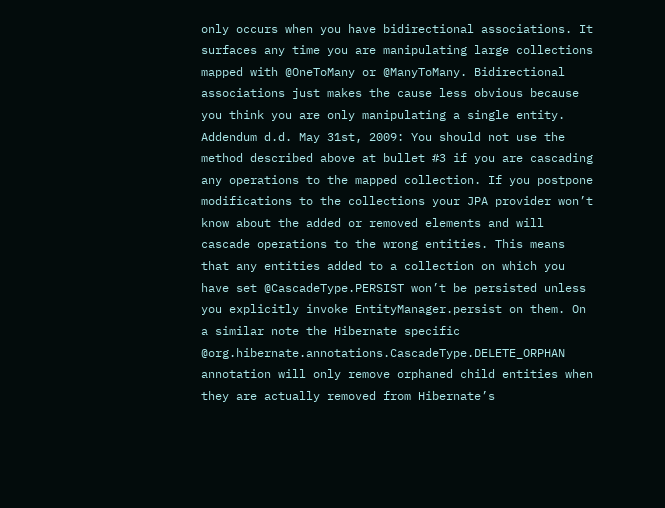only occurs when you have bidirectional associations. It surfaces any time you are manipulating large collections mapped with @OneToMany or @ManyToMany. Bidirectional associations just makes the cause less obvious because you think you are only manipulating a single entity.
Addendum d.d. May 31st, 2009: You should not use the method described above at bullet #3 if you are cascading any operations to the mapped collection. If you postpone modifications to the collections your JPA provider won’t know about the added or removed elements and will cascade operations to the wrong entities. This means that any entities added to a collection on which you have set @CascadeType.PERSIST won’t be persisted unless you explicitly invoke EntityManager.persist on them. On a similar note the Hibernate specific @org.hibernate.annotations.CascadeType.DELETE_ORPHAN annotation will only remove orphaned child entities when they are actually removed from Hibernate’s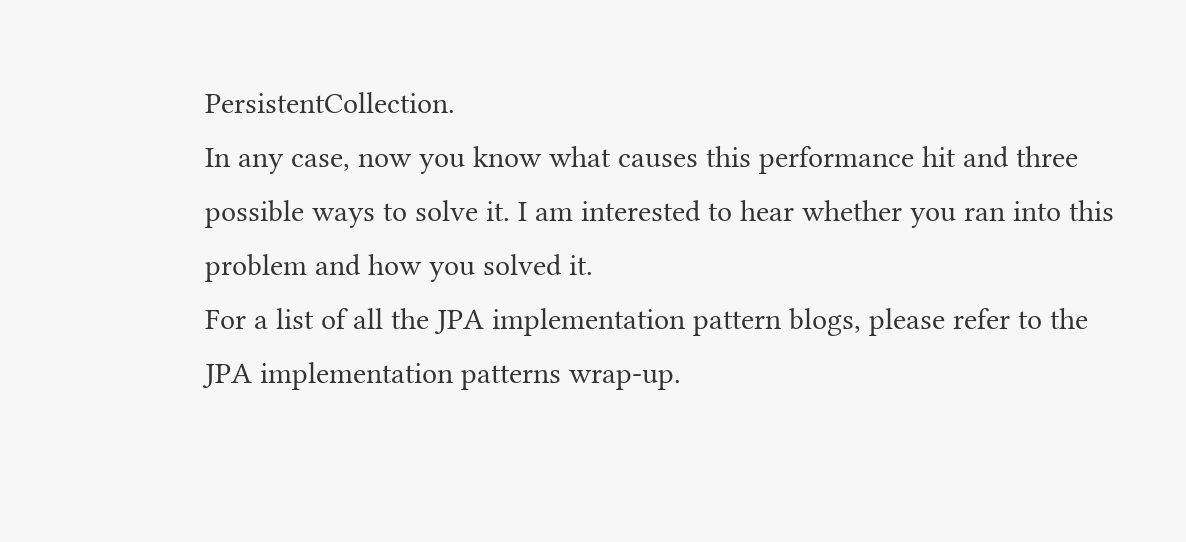PersistentCollection.
In any case, now you know what causes this performance hit and three possible ways to solve it. I am interested to hear whether you ran into this problem and how you solved it.
For a list of all the JPA implementation pattern blogs, please refer to the JPA implementation patterns wrap-up.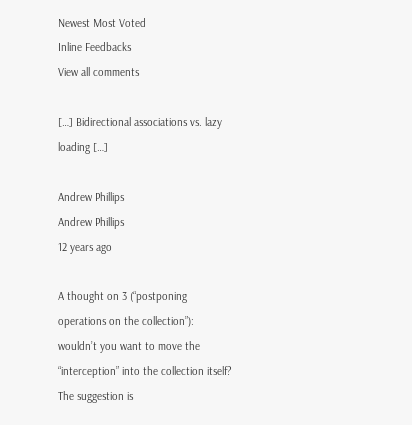Newest Most Voted
Inline Feedbacks
View all comments

[…] Bidirectional associations vs. lazy loading […]

Andrew Phillips
Andrew Phillips
12 years ago

A thought on 3 (“postponing operations on the collection”): wouldn’t you want to move the “interception” into the collection itself? The suggestion is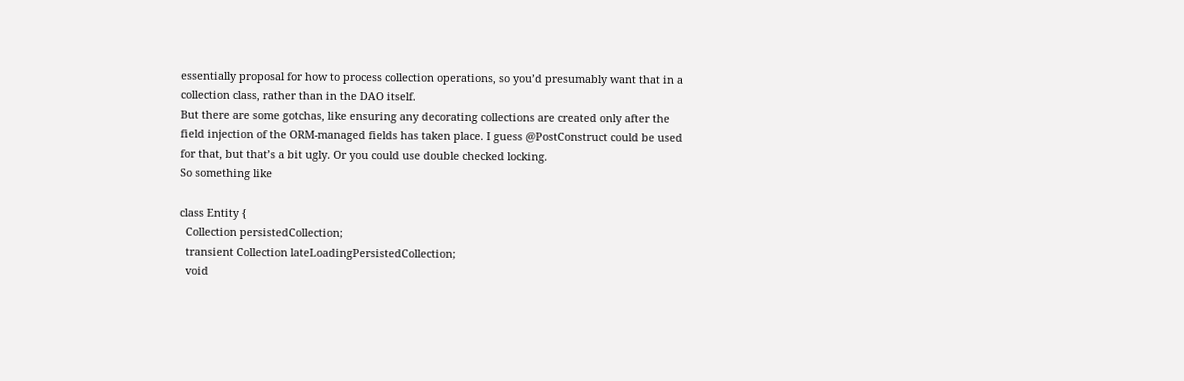essentially proposal for how to process collection operations, so you’d presumably want that in a collection class, rather than in the DAO itself.
But there are some gotchas, like ensuring any decorating collections are created only after the field injection of the ORM-managed fields has taken place. I guess @PostConstruct could be used for that, but that’s a bit ugly. Or you could use double checked locking.
So something like

class Entity {
  Collection persistedCollection;
  transient Collection lateLoadingPersistedCollection;
  void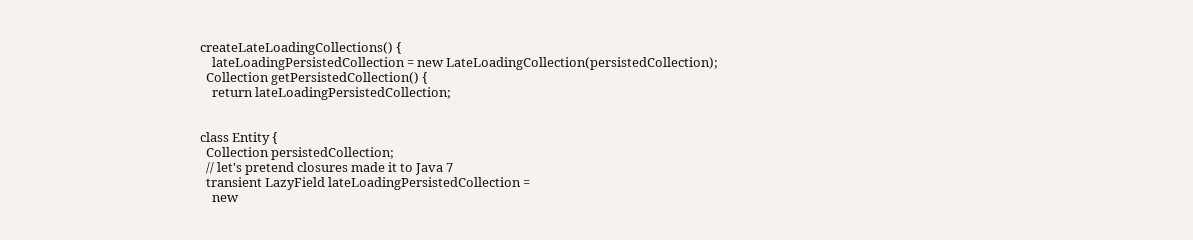createLateLoadingCollections() {
    lateLoadingPersistedCollection = new LateLoadingCollection(persistedCollection);
  Collection getPersistedCollection() {
    return lateLoadingPersistedCollection;


class Entity {
  Collection persistedCollection;
  // let's pretend closures made it to Java 7
  transient LazyField lateLoadingPersistedCollection =
    new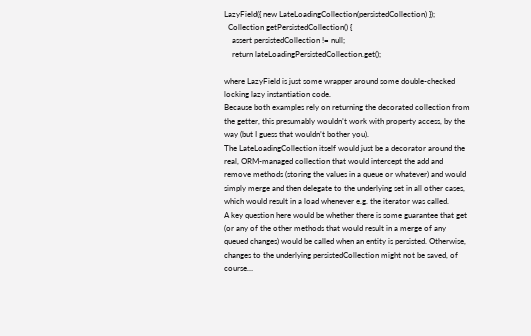LazyField({ new LateLoadingCollection(persistedCollection) });
  Collection getPersistedCollection() {
    assert persistedCollection != null;
    return lateLoadingPersistedCollection.get();

where LazyField is just some wrapper around some double-checked locking lazy instantiation code.
Because both examples rely on returning the decorated collection from the getter, this presumably wouldn’t work with property access, by the way (but I guess that wouldn’t bother you).
The LateLoadingCollection itself would just be a decorator around the real, ORM-managed collection that would intercept the add and remove methods (storing the values in a queue or whatever) and would simply merge and then delegate to the underlying set in all other cases, which would result in a load whenever e.g. the iterator was called.
A key question here would be whether there is some guarantee that get (or any of the other methods that would result in a merge of any queued changes) would be called when an entity is persisted. Otherwise, changes to the underlying persistedCollection might not be saved, of course…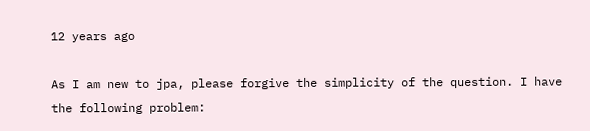12 years ago

As I am new to jpa, please forgive the simplicity of the question. I have the following problem: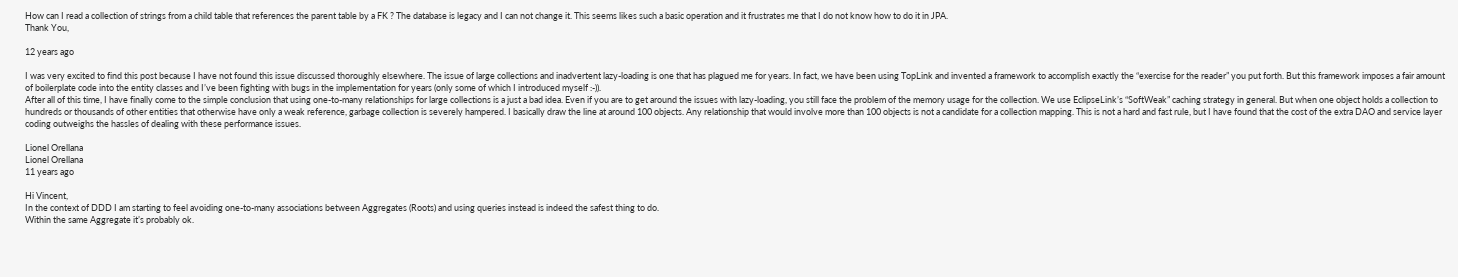How can I read a collection of strings from a child table that references the parent table by a FK ? The database is legacy and I can not change it. This seems likes such a basic operation and it frustrates me that I do not know how to do it in JPA.
Thank You,

12 years ago

I was very excited to find this post because I have not found this issue discussed thoroughly elsewhere. The issue of large collections and inadvertent lazy-loading is one that has plagued me for years. In fact, we have been using TopLink and invented a framework to accomplish exactly the “exercise for the reader” you put forth. But this framework imposes a fair amount of boilerplate code into the entity classes and I’ve been fighting with bugs in the implementation for years (only some of which I introduced myself :-)).
After all of this time, I have finally come to the simple conclusion that using one-to-many relationships for large collections is a just a bad idea. Even if you are to get around the issues with lazy-loading, you still face the problem of the memory usage for the collection. We use EclipseLink’s “SoftWeak” caching strategy in general. But when one object holds a collection to hundreds or thousands of other entities that otherwise have only a weak reference, garbage collection is severely hampered. I basically draw the line at around 100 objects. Any relationship that would involve more than 100 objects is not a candidate for a collection mapping. This is not a hard and fast rule, but I have found that the cost of the extra DAO and service layer coding outweighs the hassles of dealing with these performance issues.

Lionel Orellana
Lionel Orellana
11 years ago

Hi Vincent,
In the context of DDD I am starting to feel avoiding one-to-many associations between Aggregates (Roots) and using queries instead is indeed the safest thing to do.
Within the same Aggregate it’s probably ok.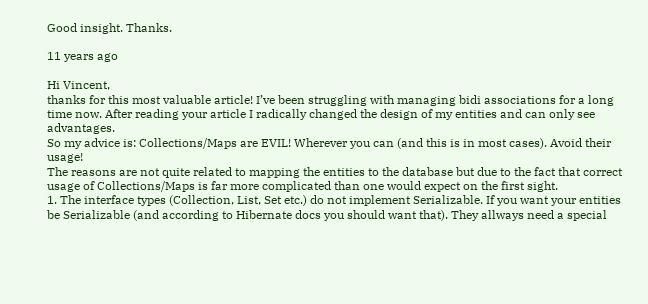Good insight. Thanks.

11 years ago

Hi Vincent,
thanks for this most valuable article! I’ve been struggling with managing bidi associations for a long time now. After reading your article I radically changed the design of my entities and can only see advantages.
So my advice is: Collections/Maps are EVIL! Wherever you can (and this is in most cases). Avoid their usage!
The reasons are not quite related to mapping the entities to the database but due to the fact that correct usage of Collections/Maps is far more complicated than one would expect on the first sight.
1. The interface types (Collection, List, Set etc.) do not implement Serializable. If you want your entities be Serializable (and according to Hibernate docs you should want that). They allways need a special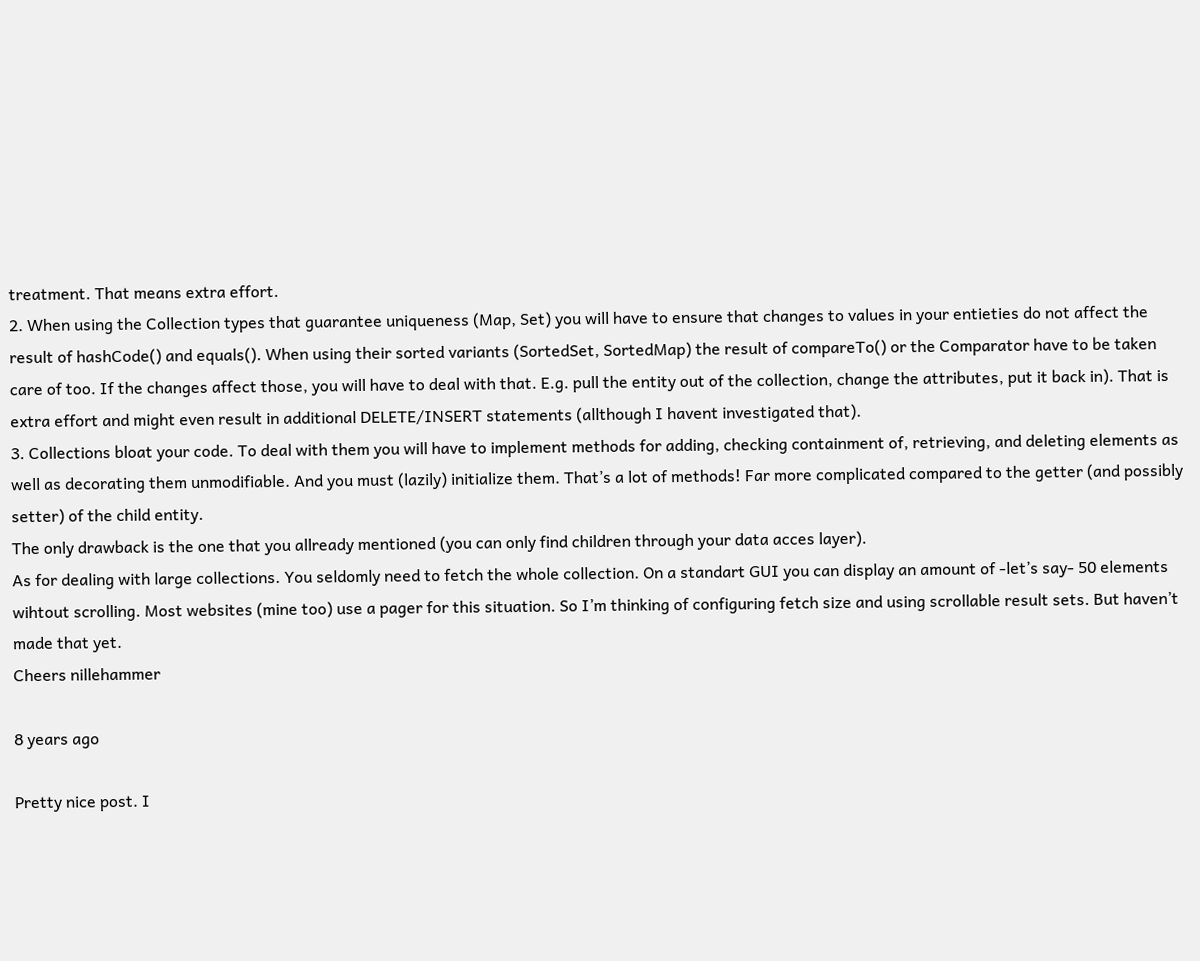treatment. That means extra effort.
2. When using the Collection types that guarantee uniqueness (Map, Set) you will have to ensure that changes to values in your entieties do not affect the result of hashCode() and equals(). When using their sorted variants (SortedSet, SortedMap) the result of compareTo() or the Comparator have to be taken care of too. If the changes affect those, you will have to deal with that. E.g. pull the entity out of the collection, change the attributes, put it back in). That is extra effort and might even result in additional DELETE/INSERT statements (allthough I havent investigated that).
3. Collections bloat your code. To deal with them you will have to implement methods for adding, checking containment of, retrieving, and deleting elements as well as decorating them unmodifiable. And you must (lazily) initialize them. That’s a lot of methods! Far more complicated compared to the getter (and possibly setter) of the child entity.
The only drawback is the one that you allready mentioned (you can only find children through your data acces layer).
As for dealing with large collections. You seldomly need to fetch the whole collection. On a standart GUI you can display an amount of -let’s say- 50 elements wihtout scrolling. Most websites (mine too) use a pager for this situation. So I’m thinking of configuring fetch size and using scrollable result sets. But haven’t made that yet.
Cheers nillehammer

8 years ago

Pretty nice post. I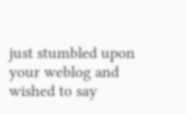just stumbled upon your weblog and wished to say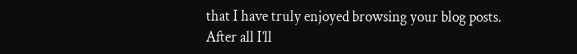that I have truly enjoyed browsing your blog posts. After all I’ll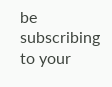be subscribing to your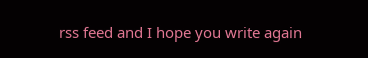rss feed and I hope you write again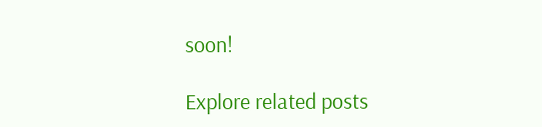soon!

Explore related posts